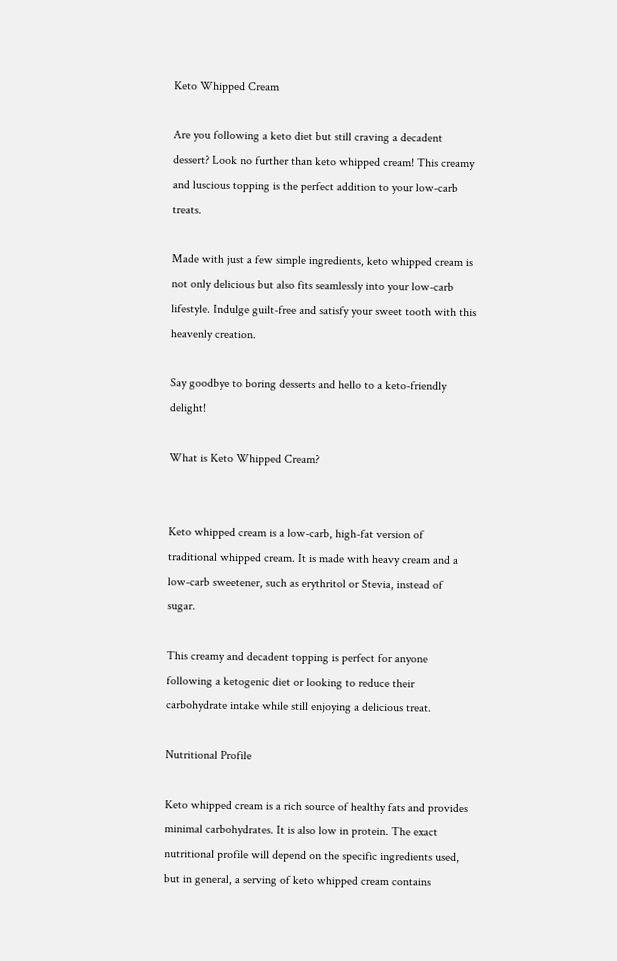Keto Whipped Cream

Are you following a keto diet but still craving a decadent dessert? Look no further than keto whipped cream! This creamy and luscious topping is the perfect addition to your low-carb treats.

Made with just a few simple ingredients, keto whipped cream is not only delicious but also fits seamlessly into your low-carb lifestyle. Indulge guilt-free and satisfy your sweet tooth with this heavenly creation.

Say goodbye to boring desserts and hello to a keto-friendly delight!

What is Keto Whipped Cream?


Keto whipped cream is a low-carb, high-fat version of traditional whipped cream. It is made with heavy cream and a low-carb sweetener, such as erythritol or Stevia, instead of sugar.

This creamy and decadent topping is perfect for anyone following a ketogenic diet or looking to reduce their carbohydrate intake while still enjoying a delicious treat.

Nutritional Profile

Keto whipped cream is a rich source of healthy fats and provides minimal carbohydrates. It is also low in protein. The exact nutritional profile will depend on the specific ingredients used, but in general, a serving of keto whipped cream contains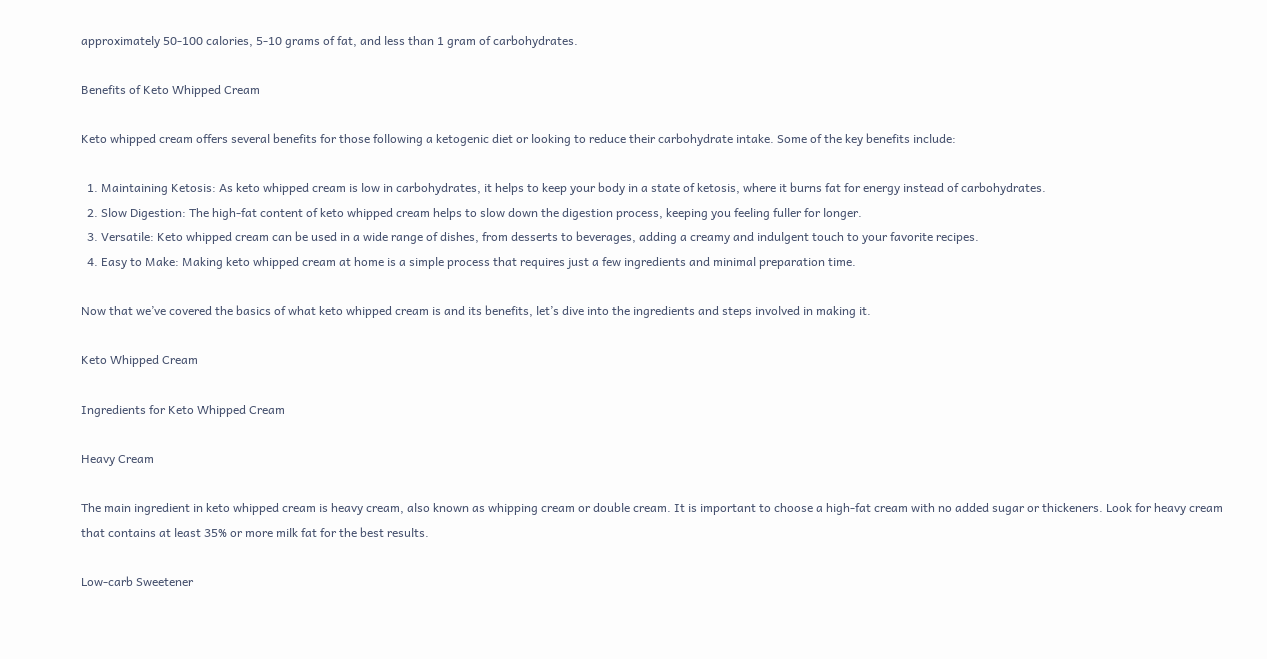approximately 50-100 calories, 5-10 grams of fat, and less than 1 gram of carbohydrates.

Benefits of Keto Whipped Cream

Keto whipped cream offers several benefits for those following a ketogenic diet or looking to reduce their carbohydrate intake. Some of the key benefits include:

  1. Maintaining Ketosis: As keto whipped cream is low in carbohydrates, it helps to keep your body in a state of ketosis, where it burns fat for energy instead of carbohydrates.
  2. Slow Digestion: The high-fat content of keto whipped cream helps to slow down the digestion process, keeping you feeling fuller for longer.
  3. Versatile: Keto whipped cream can be used in a wide range of dishes, from desserts to beverages, adding a creamy and indulgent touch to your favorite recipes.
  4. Easy to Make: Making keto whipped cream at home is a simple process that requires just a few ingredients and minimal preparation time.

Now that we’ve covered the basics of what keto whipped cream is and its benefits, let’s dive into the ingredients and steps involved in making it.

Keto Whipped Cream

Ingredients for Keto Whipped Cream

Heavy Cream

The main ingredient in keto whipped cream is heavy cream, also known as whipping cream or double cream. It is important to choose a high-fat cream with no added sugar or thickeners. Look for heavy cream that contains at least 35% or more milk fat for the best results.

Low-carb Sweetener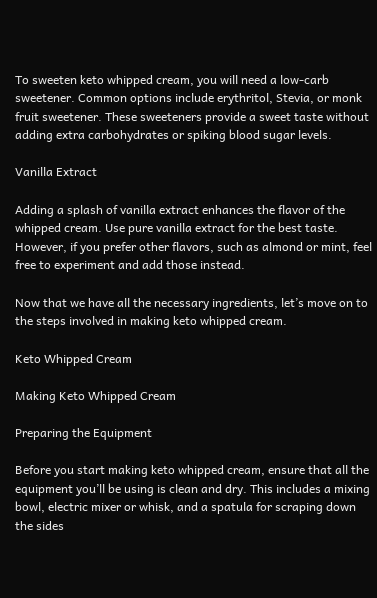To sweeten keto whipped cream, you will need a low-carb sweetener. Common options include erythritol, Stevia, or monk fruit sweetener. These sweeteners provide a sweet taste without adding extra carbohydrates or spiking blood sugar levels.

Vanilla Extract

Adding a splash of vanilla extract enhances the flavor of the whipped cream. Use pure vanilla extract for the best taste. However, if you prefer other flavors, such as almond or mint, feel free to experiment and add those instead.

Now that we have all the necessary ingredients, let’s move on to the steps involved in making keto whipped cream.

Keto Whipped Cream

Making Keto Whipped Cream

Preparing the Equipment

Before you start making keto whipped cream, ensure that all the equipment you’ll be using is clean and dry. This includes a mixing bowl, electric mixer or whisk, and a spatula for scraping down the sides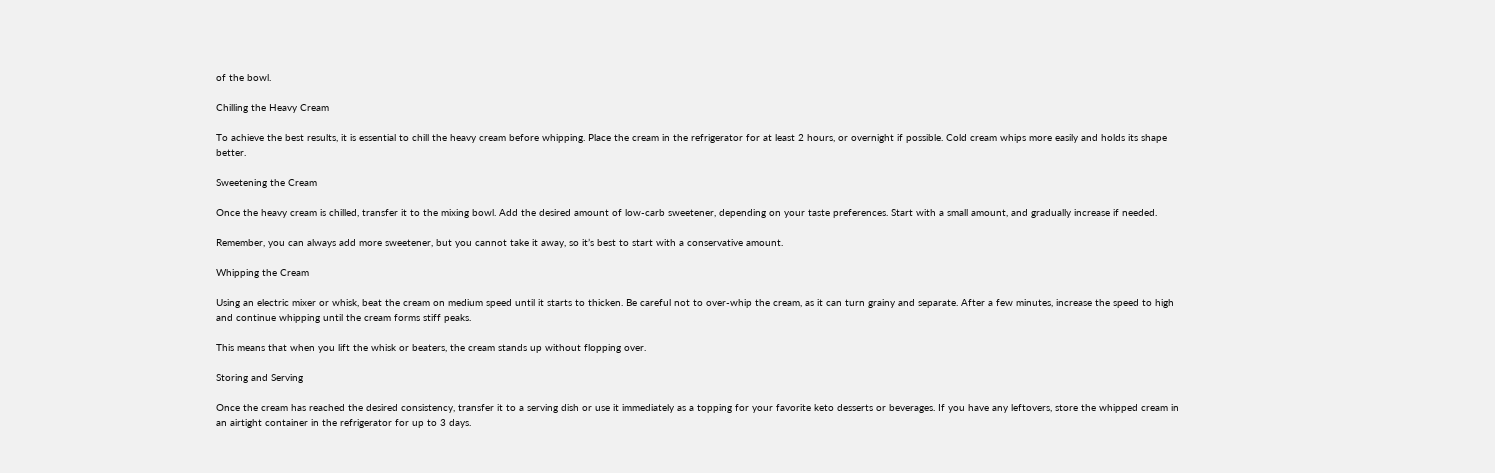of the bowl.

Chilling the Heavy Cream

To achieve the best results, it is essential to chill the heavy cream before whipping. Place the cream in the refrigerator for at least 2 hours, or overnight if possible. Cold cream whips more easily and holds its shape better.

Sweetening the Cream

Once the heavy cream is chilled, transfer it to the mixing bowl. Add the desired amount of low-carb sweetener, depending on your taste preferences. Start with a small amount, and gradually increase if needed.

Remember, you can always add more sweetener, but you cannot take it away, so it’s best to start with a conservative amount.

Whipping the Cream

Using an electric mixer or whisk, beat the cream on medium speed until it starts to thicken. Be careful not to over-whip the cream, as it can turn grainy and separate. After a few minutes, increase the speed to high and continue whipping until the cream forms stiff peaks.

This means that when you lift the whisk or beaters, the cream stands up without flopping over.

Storing and Serving

Once the cream has reached the desired consistency, transfer it to a serving dish or use it immediately as a topping for your favorite keto desserts or beverages. If you have any leftovers, store the whipped cream in an airtight container in the refrigerator for up to 3 days.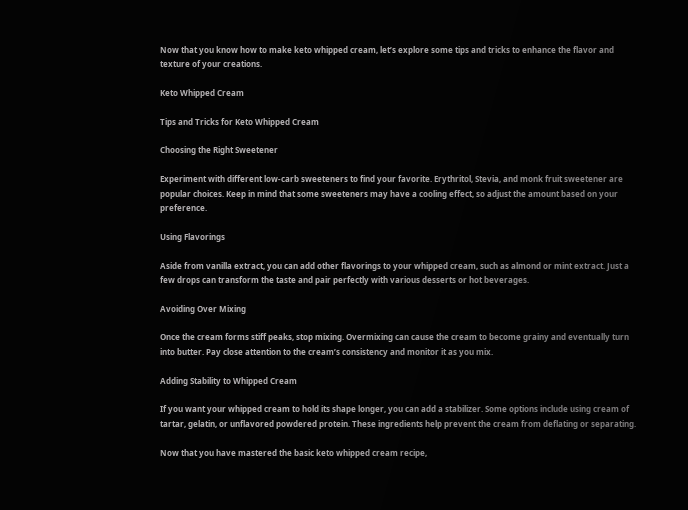Now that you know how to make keto whipped cream, let’s explore some tips and tricks to enhance the flavor and texture of your creations.

Keto Whipped Cream

Tips and Tricks for Keto Whipped Cream

Choosing the Right Sweetener

Experiment with different low-carb sweeteners to find your favorite. Erythritol, Stevia, and monk fruit sweetener are popular choices. Keep in mind that some sweeteners may have a cooling effect, so adjust the amount based on your preference.

Using Flavorings

Aside from vanilla extract, you can add other flavorings to your whipped cream, such as almond or mint extract. Just a few drops can transform the taste and pair perfectly with various desserts or hot beverages.

Avoiding Over Mixing

Once the cream forms stiff peaks, stop mixing. Overmixing can cause the cream to become grainy and eventually turn into butter. Pay close attention to the cream’s consistency and monitor it as you mix.

Adding Stability to Whipped Cream

If you want your whipped cream to hold its shape longer, you can add a stabilizer. Some options include using cream of tartar, gelatin, or unflavored powdered protein. These ingredients help prevent the cream from deflating or separating.

Now that you have mastered the basic keto whipped cream recipe,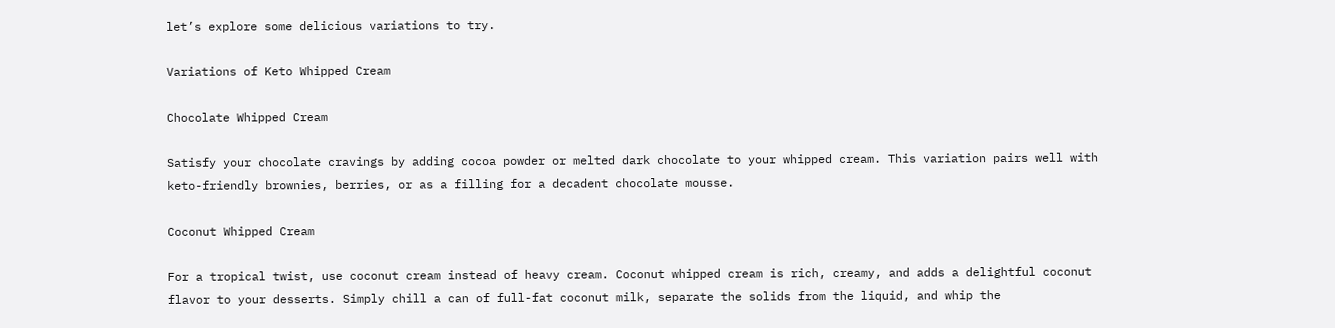let’s explore some delicious variations to try.

Variations of Keto Whipped Cream

Chocolate Whipped Cream

Satisfy your chocolate cravings by adding cocoa powder or melted dark chocolate to your whipped cream. This variation pairs well with keto-friendly brownies, berries, or as a filling for a decadent chocolate mousse.

Coconut Whipped Cream

For a tropical twist, use coconut cream instead of heavy cream. Coconut whipped cream is rich, creamy, and adds a delightful coconut flavor to your desserts. Simply chill a can of full-fat coconut milk, separate the solids from the liquid, and whip the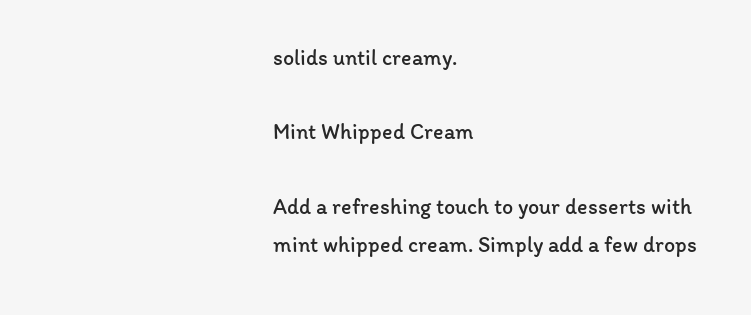solids until creamy.

Mint Whipped Cream

Add a refreshing touch to your desserts with mint whipped cream. Simply add a few drops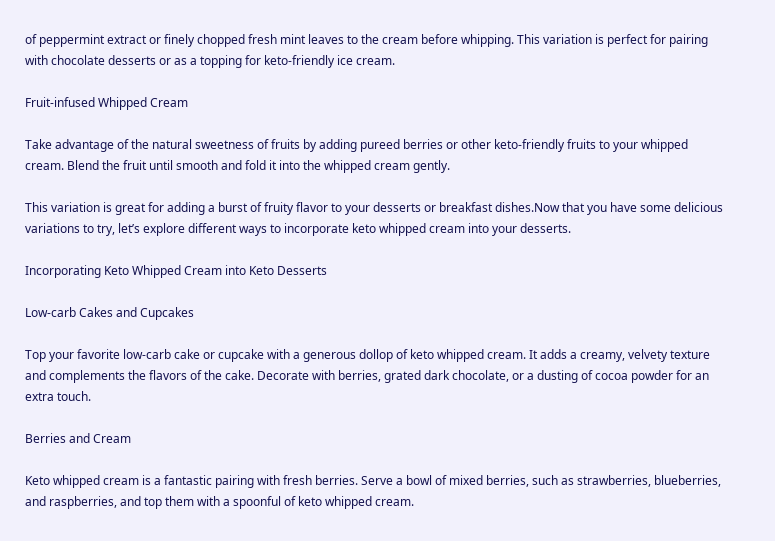of peppermint extract or finely chopped fresh mint leaves to the cream before whipping. This variation is perfect for pairing with chocolate desserts or as a topping for keto-friendly ice cream.

Fruit-infused Whipped Cream

Take advantage of the natural sweetness of fruits by adding pureed berries or other keto-friendly fruits to your whipped cream. Blend the fruit until smooth and fold it into the whipped cream gently.

This variation is great for adding a burst of fruity flavor to your desserts or breakfast dishes.Now that you have some delicious variations to try, let’s explore different ways to incorporate keto whipped cream into your desserts.

Incorporating Keto Whipped Cream into Keto Desserts

Low-carb Cakes and Cupcakes

Top your favorite low-carb cake or cupcake with a generous dollop of keto whipped cream. It adds a creamy, velvety texture and complements the flavors of the cake. Decorate with berries, grated dark chocolate, or a dusting of cocoa powder for an extra touch.

Berries and Cream

Keto whipped cream is a fantastic pairing with fresh berries. Serve a bowl of mixed berries, such as strawberries, blueberries, and raspberries, and top them with a spoonful of keto whipped cream.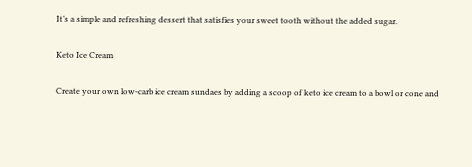It’s a simple and refreshing dessert that satisfies your sweet tooth without the added sugar.

Keto Ice Cream

Create your own low-carb ice cream sundaes by adding a scoop of keto ice cream to a bowl or cone and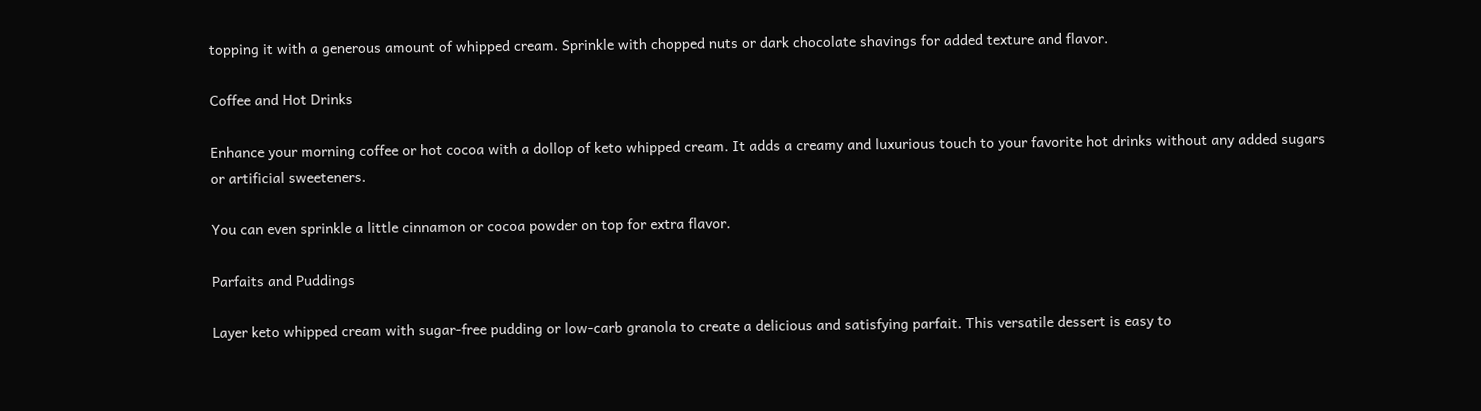topping it with a generous amount of whipped cream. Sprinkle with chopped nuts or dark chocolate shavings for added texture and flavor.

Coffee and Hot Drinks

Enhance your morning coffee or hot cocoa with a dollop of keto whipped cream. It adds a creamy and luxurious touch to your favorite hot drinks without any added sugars or artificial sweeteners.

You can even sprinkle a little cinnamon or cocoa powder on top for extra flavor.

Parfaits and Puddings

Layer keto whipped cream with sugar-free pudding or low-carb granola to create a delicious and satisfying parfait. This versatile dessert is easy to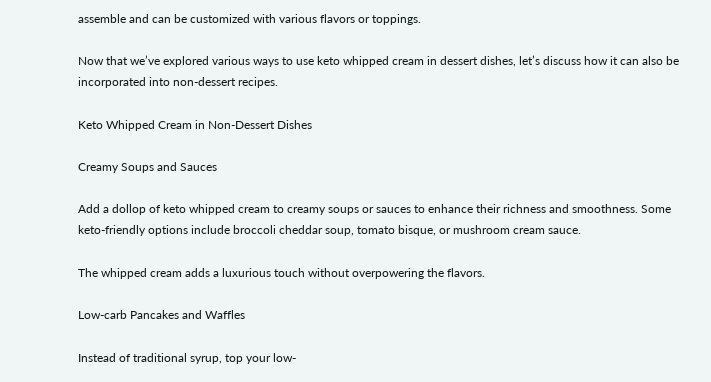assemble and can be customized with various flavors or toppings.

Now that we’ve explored various ways to use keto whipped cream in dessert dishes, let’s discuss how it can also be incorporated into non-dessert recipes.

Keto Whipped Cream in Non-Dessert Dishes

Creamy Soups and Sauces

Add a dollop of keto whipped cream to creamy soups or sauces to enhance their richness and smoothness. Some keto-friendly options include broccoli cheddar soup, tomato bisque, or mushroom cream sauce.

The whipped cream adds a luxurious touch without overpowering the flavors.

Low-carb Pancakes and Waffles

Instead of traditional syrup, top your low-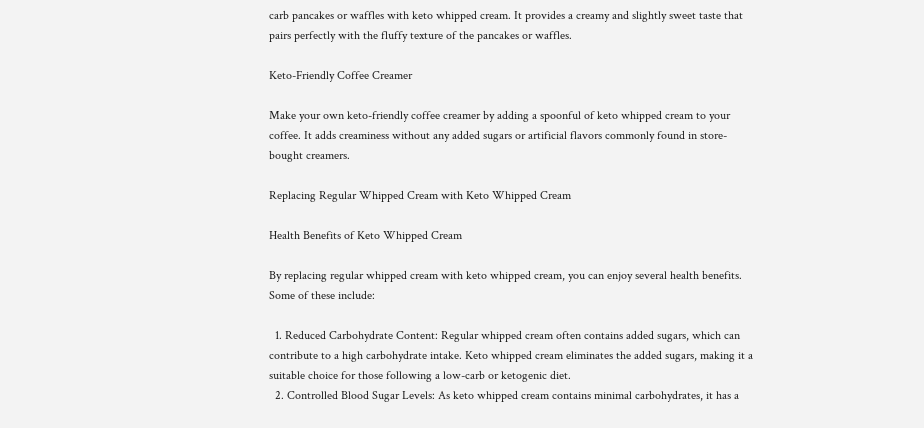carb pancakes or waffles with keto whipped cream. It provides a creamy and slightly sweet taste that pairs perfectly with the fluffy texture of the pancakes or waffles.

Keto-Friendly Coffee Creamer

Make your own keto-friendly coffee creamer by adding a spoonful of keto whipped cream to your coffee. It adds creaminess without any added sugars or artificial flavors commonly found in store-bought creamers.

Replacing Regular Whipped Cream with Keto Whipped Cream

Health Benefits of Keto Whipped Cream

By replacing regular whipped cream with keto whipped cream, you can enjoy several health benefits. Some of these include:

  1. Reduced Carbohydrate Content: Regular whipped cream often contains added sugars, which can contribute to a high carbohydrate intake. Keto whipped cream eliminates the added sugars, making it a suitable choice for those following a low-carb or ketogenic diet.
  2. Controlled Blood Sugar Levels: As keto whipped cream contains minimal carbohydrates, it has a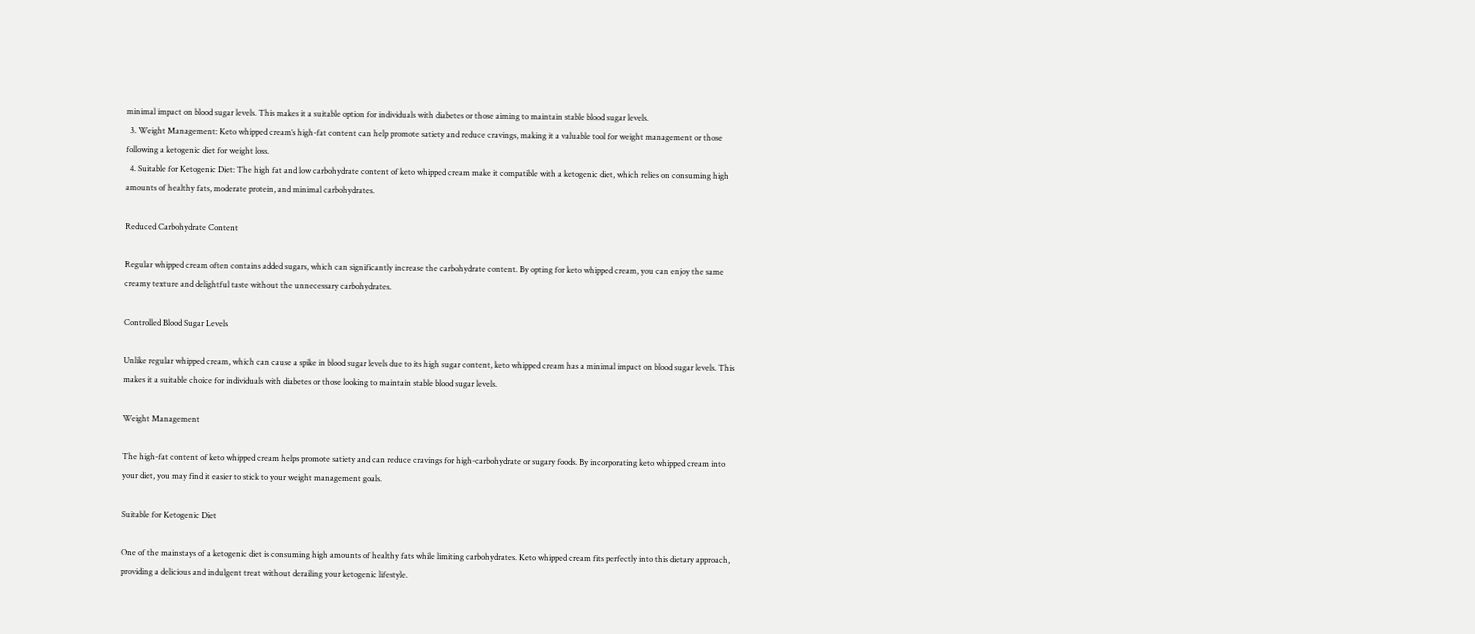minimal impact on blood sugar levels. This makes it a suitable option for individuals with diabetes or those aiming to maintain stable blood sugar levels.
  3. Weight Management: Keto whipped cream’s high-fat content can help promote satiety and reduce cravings, making it a valuable tool for weight management or those following a ketogenic diet for weight loss.
  4. Suitable for Ketogenic Diet: The high fat and low carbohydrate content of keto whipped cream make it compatible with a ketogenic diet, which relies on consuming high amounts of healthy fats, moderate protein, and minimal carbohydrates.

Reduced Carbohydrate Content

Regular whipped cream often contains added sugars, which can significantly increase the carbohydrate content. By opting for keto whipped cream, you can enjoy the same creamy texture and delightful taste without the unnecessary carbohydrates.

Controlled Blood Sugar Levels

Unlike regular whipped cream, which can cause a spike in blood sugar levels due to its high sugar content, keto whipped cream has a minimal impact on blood sugar levels. This makes it a suitable choice for individuals with diabetes or those looking to maintain stable blood sugar levels.

Weight Management

The high-fat content of keto whipped cream helps promote satiety and can reduce cravings for high-carbohydrate or sugary foods. By incorporating keto whipped cream into your diet, you may find it easier to stick to your weight management goals.

Suitable for Ketogenic Diet

One of the mainstays of a ketogenic diet is consuming high amounts of healthy fats while limiting carbohydrates. Keto whipped cream fits perfectly into this dietary approach, providing a delicious and indulgent treat without derailing your ketogenic lifestyle.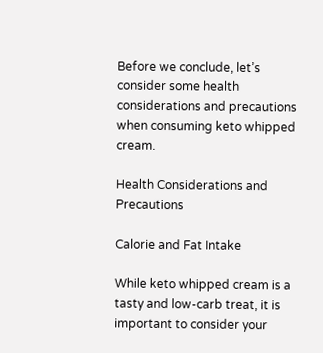Before we conclude, let’s consider some health considerations and precautions when consuming keto whipped cream.

Health Considerations and Precautions

Calorie and Fat Intake

While keto whipped cream is a tasty and low-carb treat, it is important to consider your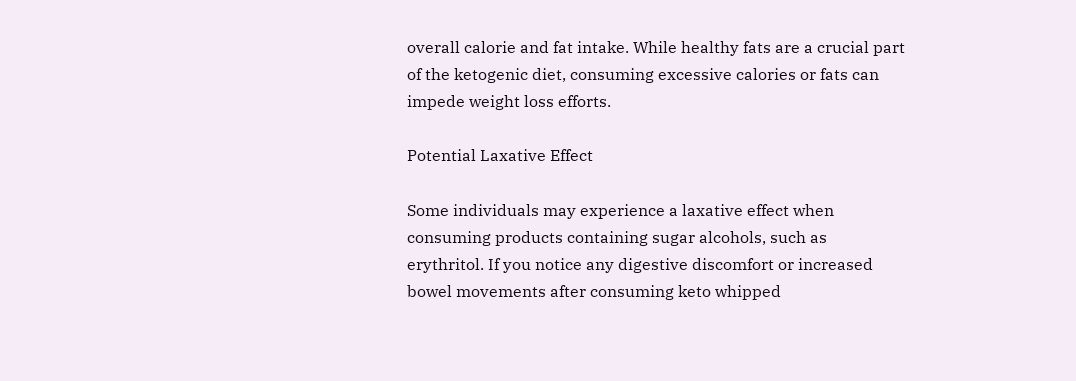overall calorie and fat intake. While healthy fats are a crucial part of the ketogenic diet, consuming excessive calories or fats can impede weight loss efforts.

Potential Laxative Effect

Some individuals may experience a laxative effect when consuming products containing sugar alcohols, such as erythritol. If you notice any digestive discomfort or increased bowel movements after consuming keto whipped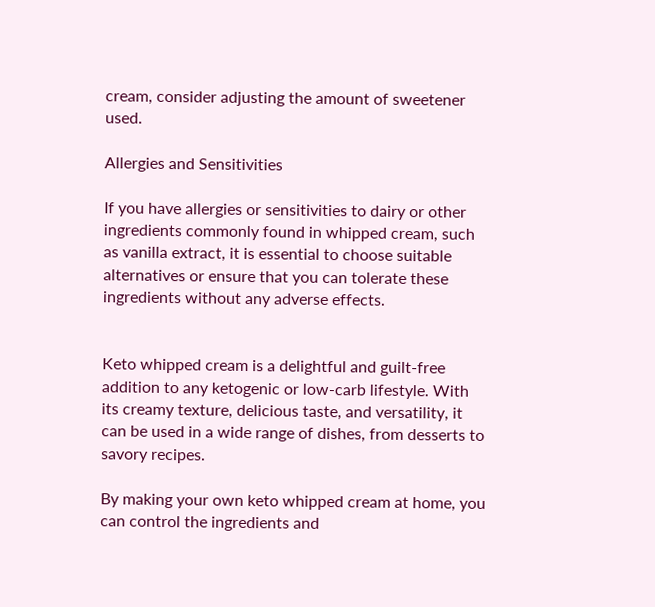cream, consider adjusting the amount of sweetener used.

Allergies and Sensitivities

If you have allergies or sensitivities to dairy or other ingredients commonly found in whipped cream, such as vanilla extract, it is essential to choose suitable alternatives or ensure that you can tolerate these ingredients without any adverse effects.


Keto whipped cream is a delightful and guilt-free addition to any ketogenic or low-carb lifestyle. With its creamy texture, delicious taste, and versatility, it can be used in a wide range of dishes, from desserts to savory recipes.

By making your own keto whipped cream at home, you can control the ingredients and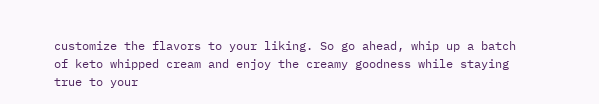customize the flavors to your liking. So go ahead, whip up a batch of keto whipped cream and enjoy the creamy goodness while staying true to your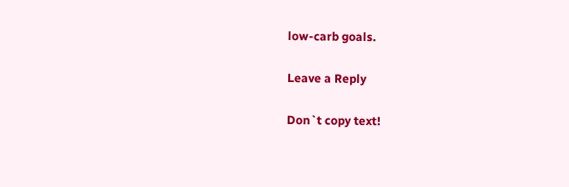low-carb goals.

Leave a Reply

Don`t copy text!